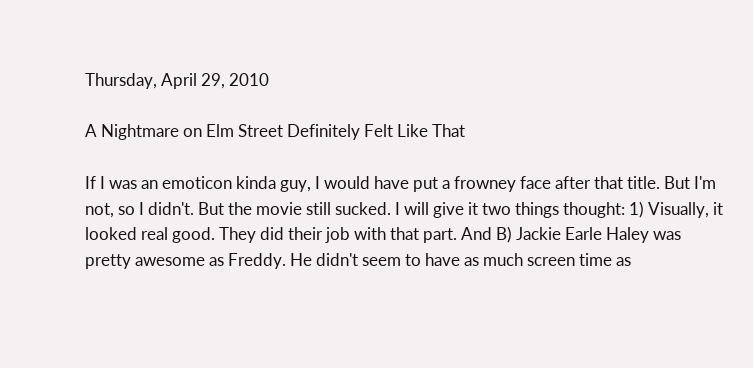Thursday, April 29, 2010

A Nightmare on Elm Street Definitely Felt Like That

If I was an emoticon kinda guy, I would have put a frowney face after that title. But I'm not, so I didn't. But the movie still sucked. I will give it two things thought: 1) Visually, it looked real good. They did their job with that part. And B) Jackie Earle Haley was pretty awesome as Freddy. He didn't seem to have as much screen time as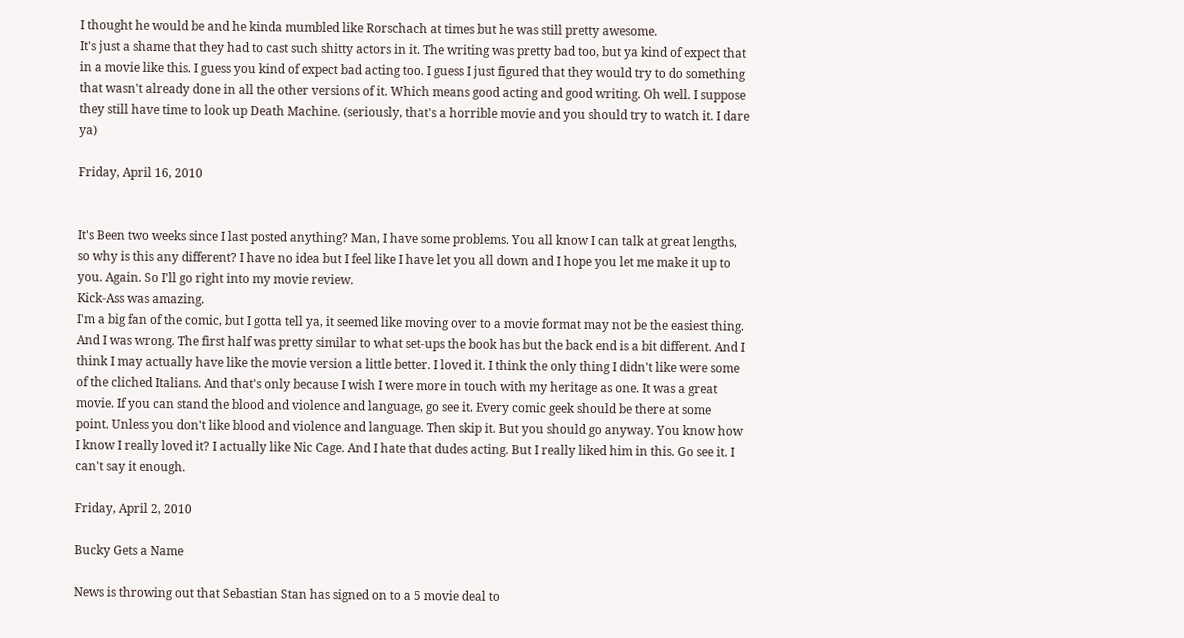I thought he would be and he kinda mumbled like Rorschach at times but he was still pretty awesome.
It's just a shame that they had to cast such shitty actors in it. The writing was pretty bad too, but ya kind of expect that in a movie like this. I guess you kind of expect bad acting too. I guess I just figured that they would try to do something that wasn't already done in all the other versions of it. Which means good acting and good writing. Oh well. I suppose they still have time to look up Death Machine. (seriously, that's a horrible movie and you should try to watch it. I dare ya)

Friday, April 16, 2010


It's Been two weeks since I last posted anything? Man, I have some problems. You all know I can talk at great lengths, so why is this any different? I have no idea but I feel like I have let you all down and I hope you let me make it up to you. Again. So I'll go right into my movie review.
Kick-Ass was amazing.
I'm a big fan of the comic, but I gotta tell ya, it seemed like moving over to a movie format may not be the easiest thing. And I was wrong. The first half was pretty similar to what set-ups the book has but the back end is a bit different. And I think I may actually have like the movie version a little better. I loved it. I think the only thing I didn't like were some of the cliched Italians. And that's only because I wish I were more in touch with my heritage as one. It was a great movie. If you can stand the blood and violence and language, go see it. Every comic geek should be there at some point. Unless you don't like blood and violence and language. Then skip it. But you should go anyway. You know how I know I really loved it? I actually like Nic Cage. And I hate that dudes acting. But I really liked him in this. Go see it. I can't say it enough.

Friday, April 2, 2010

Bucky Gets a Name

News is throwing out that Sebastian Stan has signed on to a 5 movie deal to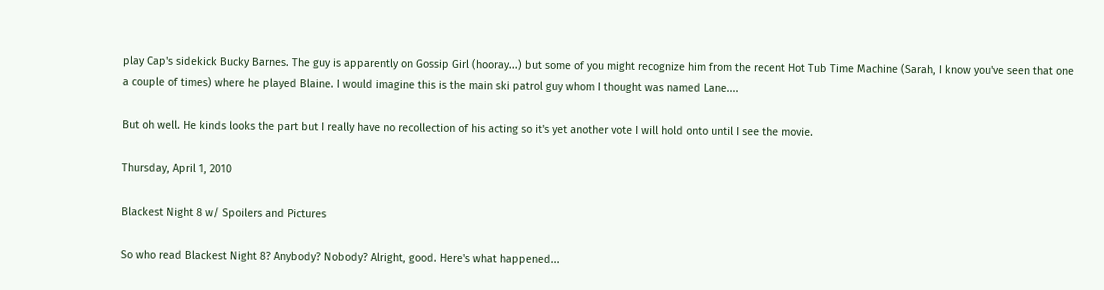play Cap's sidekick Bucky Barnes. The guy is apparently on Gossip Girl (hooray...) but some of you might recognize him from the recent Hot Tub Time Machine (Sarah, I know you've seen that one a couple of times) where he played Blaine. I would imagine this is the main ski patrol guy whom I thought was named Lane....

But oh well. He kinds looks the part but I really have no recollection of his acting so it's yet another vote I will hold onto until I see the movie.

Thursday, April 1, 2010

Blackest Night 8 w/ Spoilers and Pictures

So who read Blackest Night 8? Anybody? Nobody? Alright, good. Here's what happened...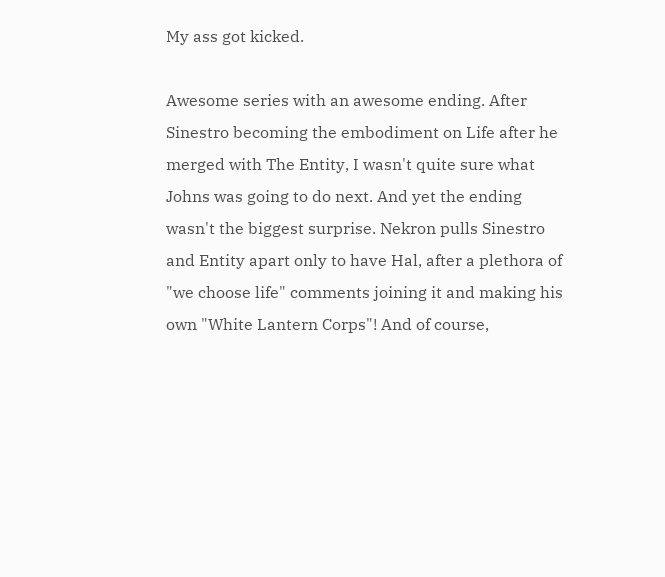My ass got kicked.

Awesome series with an awesome ending. After Sinestro becoming the embodiment on Life after he merged with The Entity, I wasn't quite sure what Johns was going to do next. And yet the ending wasn't the biggest surprise. Nekron pulls Sinestro and Entity apart only to have Hal, after a plethora of "we choose life" comments joining it and making his own "White Lantern Corps"! And of course,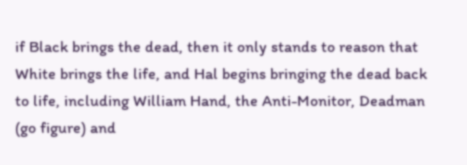if Black brings the dead, then it only stands to reason that White brings the life, and Hal begins bringing the dead back to life, including William Hand, the Anti-Monitor, Deadman (go figure) and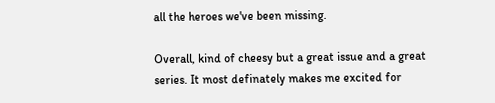all the heroes we've been missing.

Overall, kind of cheesy but a great issue and a great series. It most definately makes me excited for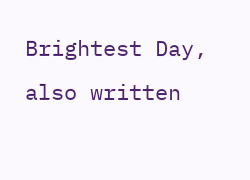Brightest Day, also written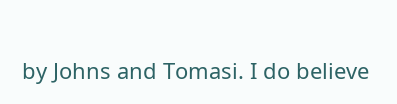by Johns and Tomasi. I do believe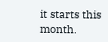it starts this month.